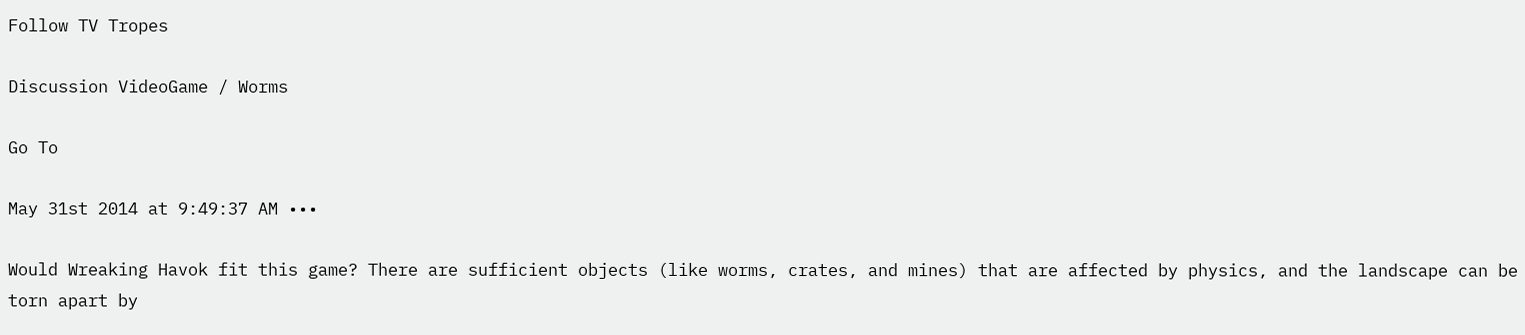Follow TV Tropes

Discussion VideoGame / Worms

Go To

May 31st 2014 at 9:49:37 AM •••

Would Wreaking Havok fit this game? There are sufficient objects (like worms, crates, and mines) that are affected by physics, and the landscape can be torn apart by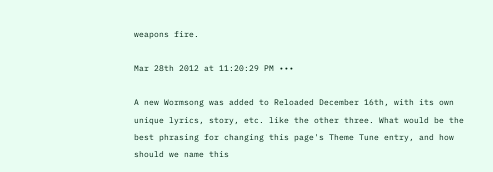weapons fire.

Mar 28th 2012 at 11:20:29 PM •••

A new Wormsong was added to Reloaded December 16th, with its own unique lyrics, story, etc. like the other three. What would be the best phrasing for changing this page's Theme Tune entry, and how should we name this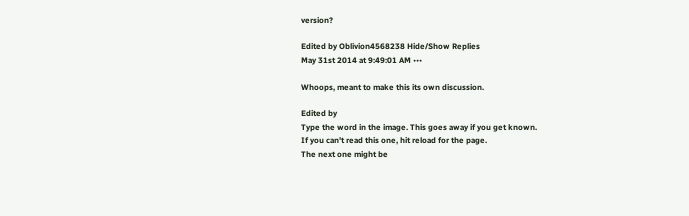version?

Edited by Oblivion4568238 Hide/Show Replies
May 31st 2014 at 9:49:01 AM •••

Whoops, meant to make this its own discussion.

Edited by
Type the word in the image. This goes away if you get known.
If you can't read this one, hit reload for the page.
The next one might be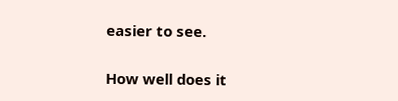easier to see.

How well does it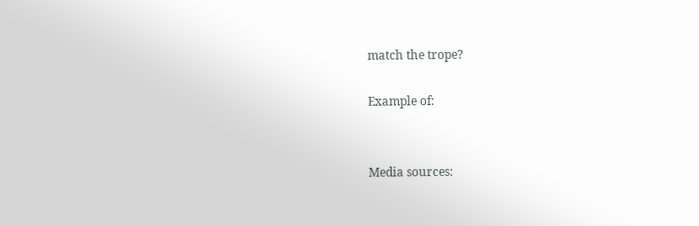match the trope?

Example of:


Media sources: